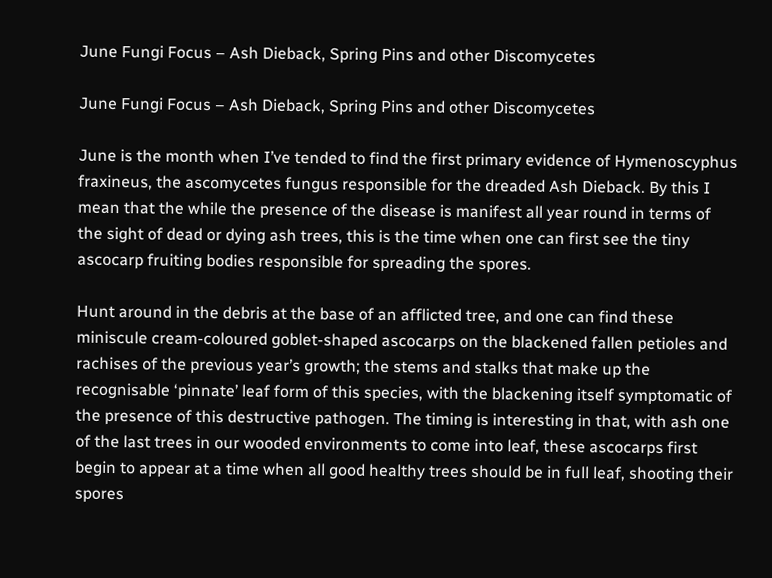June Fungi Focus – Ash Dieback, Spring Pins and other Discomycetes

June Fungi Focus – Ash Dieback, Spring Pins and other Discomycetes

June is the month when I’ve tended to find the first primary evidence of Hymenoscyphus fraxineus, the ascomycetes fungus responsible for the dreaded Ash Dieback. By this I mean that the while the presence of the disease is manifest all year round in terms of the sight of dead or dying ash trees, this is the time when one can first see the tiny ascocarp fruiting bodies responsible for spreading the spores.

Hunt around in the debris at the base of an afflicted tree, and one can find these miniscule cream-coloured goblet-shaped ascocarps on the blackened fallen petioles and rachises of the previous year’s growth; the stems and stalks that make up the recognisable ‘pinnate’ leaf form of this species, with the blackening itself symptomatic of the presence of this destructive pathogen. The timing is interesting in that, with ash one of the last trees in our wooded environments to come into leaf, these ascocarps first begin to appear at a time when all good healthy trees should be in full leaf, shooting their spores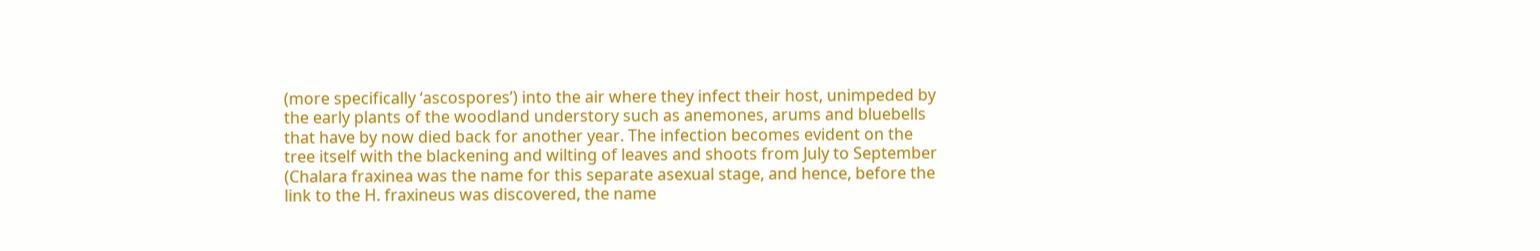(more specifically ‘ascospores’) into the air where they infect their host, unimpeded by the early plants of the woodland understory such as anemones, arums and bluebells that have by now died back for another year. The infection becomes evident on the tree itself with the blackening and wilting of leaves and shoots from July to September (Chalara fraxinea was the name for this separate asexual stage, and hence, before the link to the H. fraxineus was discovered, the name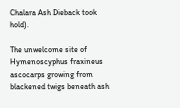Chalara Ash Dieback took hold).

The unwelcome site of Hymenoscyphus fraxineus ascocarps growing from blackened twigs beneath ash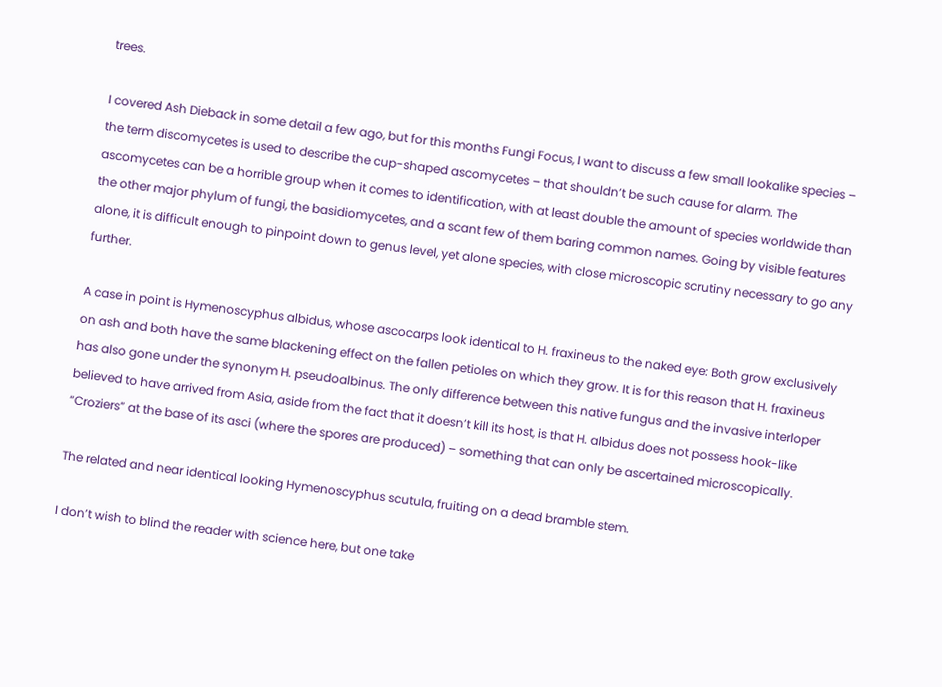trees.

I covered Ash Dieback in some detail a few ago, but for this months Fungi Focus, I want to discuss a few small lookalike species – the term discomycetes is used to describe the cup-shaped ascomycetes – that shouldn’t be such cause for alarm. The ascomycetes can be a horrible group when it comes to identification, with at least double the amount of species worldwide than the other major phylum of fungi, the basidiomycetes, and a scant few of them baring common names. Going by visible features alone, it is difficult enough to pinpoint down to genus level, yet alone species, with close microscopic scrutiny necessary to go any further.

A case in point is Hymenoscyphus albidus, whose ascocarps look identical to H. fraxineus to the naked eye: Both grow exclusively on ash and both have the same blackening effect on the fallen petioles on which they grow. It is for this reason that H. fraxineus has also gone under the synonym H. pseudoalbinus. The only difference between this native fungus and the invasive interloper believed to have arrived from Asia, aside from the fact that it doesn’t kill its host, is that H. albidus does not possess hook-like “Croziers” at the base of its asci (where the spores are produced) – something that can only be ascertained microscopically.

The related and near identical looking Hymenoscyphus scutula, fruiting on a dead bramble stem.

I don’t wish to blind the reader with science here, but one take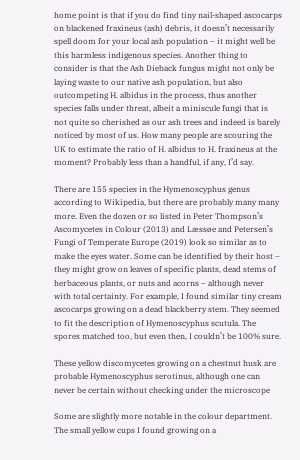home point is that if you do find tiny nail-shaped ascocarps on blackened fraxineus (ash) debris, it doesn’t necessarily spell doom for your local ash population – it might well be this harmless indigenous species. Another thing to consider is that the Ash Dieback fungus might not only be laying waste to our native ash population, but also outcompeting H. albidus in the process, thus another species falls under threat, albeit a miniscule fungi that is not quite so cherished as our ash trees and indeed is barely noticed by most of us. How many people are scouring the UK to estimate the ratio of H. albidus to H. fraxineus at the moment? Probably less than a handful, if any, I’d say.

There are 155 species in the Hymenoscyphus genus according to Wikipedia, but there are probably many many more. Even the dozen or so listed in Peter Thompson’s Ascomycetes in Colour (2013) and Læssøe and Petersen’s Fungi of Temperate Europe (2019) look so similar as to make the eyes water. Some can be identified by their host – they might grow on leaves of specific plants, dead stems of herbaceous plants, or nuts and acorns – although never with total certainty. For example, I found similar tiny cream ascocarps growing on a dead blackberry stem. They seemed to fit the description of Hymenoscyphus scutula. The spores matched too, but even then, I couldn’t be 100% sure.

These yellow discomycetes growing on a chestnut husk are probable Hymenoscyphus serotinus, although one can never be certain without checking under the microscope

Some are slightly more notable in the colour department. The small yellow cups I found growing on a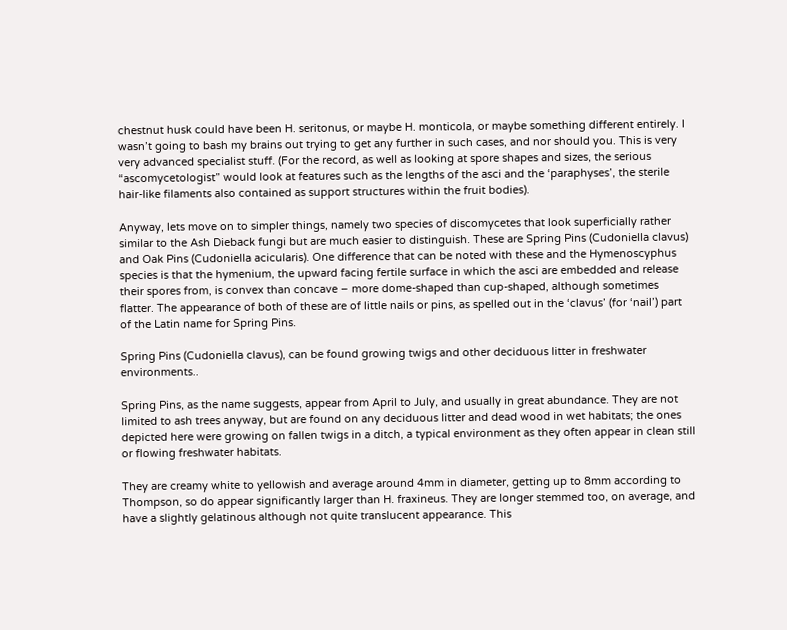chestnut husk could have been H. seritonus, or maybe H. monticola, or maybe something different entirely. I wasn’t going to bash my brains out trying to get any further in such cases, and nor should you. This is very very advanced specialist stuff. (For the record, as well as looking at spore shapes and sizes, the serious “ascomycetologist” would look at features such as the lengths of the asci and the ‘paraphyses’, the sterile hair-like filaments also contained as support structures within the fruit bodies).

Anyway, lets move on to simpler things, namely two species of discomycetes that look superficially rather similar to the Ash Dieback fungi but are much easier to distinguish. These are Spring Pins (Cudoniella clavus) and Oak Pins (Cudoniella acicularis). One difference that can be noted with these and the Hymenoscyphus species is that the hymenium, the upward facing fertile surface in which the asci are embedded and release their spores from, is convex than concave – more dome-shaped than cup-shaped, although sometimes flatter. The appearance of both of these are of little nails or pins, as spelled out in the ‘clavus’ (for ‘nail’) part of the Latin name for Spring Pins.

Spring Pins (Cudoniella clavus), can be found growing twigs and other deciduous litter in freshwater environments..

Spring Pins, as the name suggests, appear from April to July, and usually in great abundance. They are not limited to ash trees anyway, but are found on any deciduous litter and dead wood in wet habitats; the ones depicted here were growing on fallen twigs in a ditch, a typical environment as they often appear in clean still or flowing freshwater habitats.

They are creamy white to yellowish and average around 4mm in diameter, getting up to 8mm according to Thompson, so do appear significantly larger than H. fraxineus. They are longer stemmed too, on average, and have a slightly gelatinous although not quite translucent appearance. This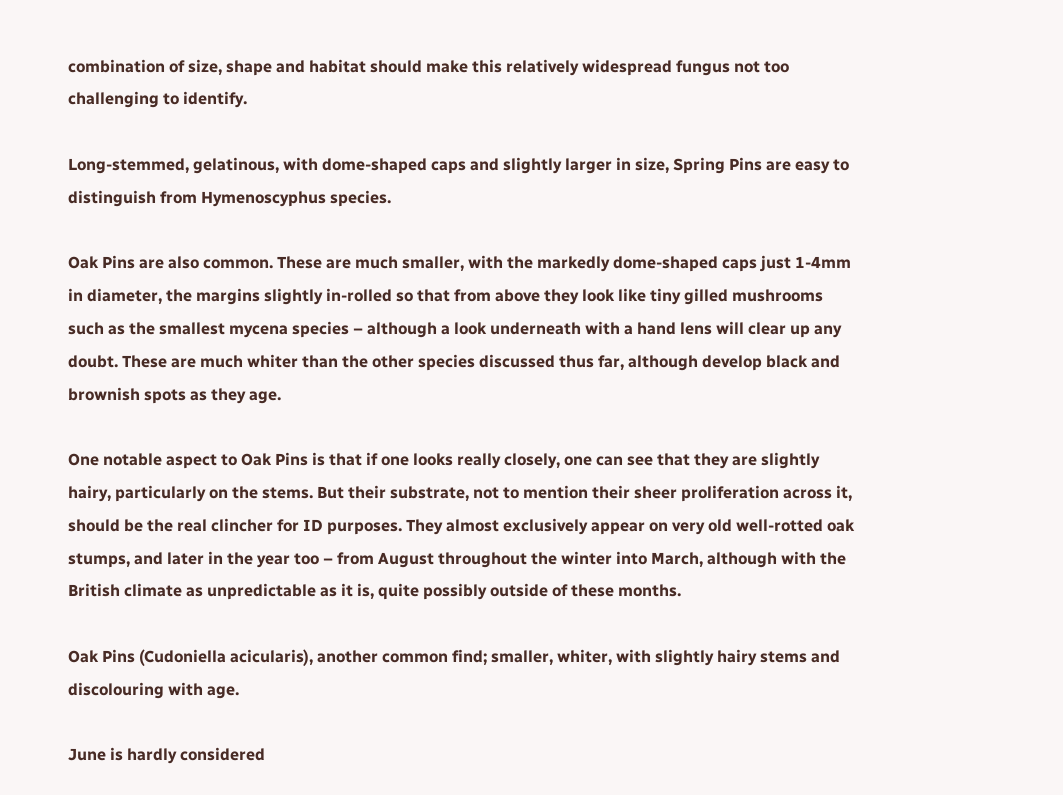combination of size, shape and habitat should make this relatively widespread fungus not too challenging to identify.

Long-stemmed, gelatinous, with dome-shaped caps and slightly larger in size, Spring Pins are easy to distinguish from Hymenoscyphus species.

Oak Pins are also common. These are much smaller, with the markedly dome-shaped caps just 1-4mm in diameter, the margins slightly in-rolled so that from above they look like tiny gilled mushrooms such as the smallest mycena species – although a look underneath with a hand lens will clear up any doubt. These are much whiter than the other species discussed thus far, although develop black and brownish spots as they age.

One notable aspect to Oak Pins is that if one looks really closely, one can see that they are slightly hairy, particularly on the stems. But their substrate, not to mention their sheer proliferation across it, should be the real clincher for ID purposes. They almost exclusively appear on very old well-rotted oak stumps, and later in the year too – from August throughout the winter into March, although with the British climate as unpredictable as it is, quite possibly outside of these months.

Oak Pins (Cudoniella acicularis), another common find; smaller, whiter, with slightly hairy stems and discolouring with age.

June is hardly considered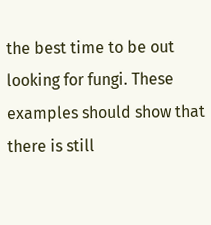the best time to be out looking for fungi. These examples should show that there is still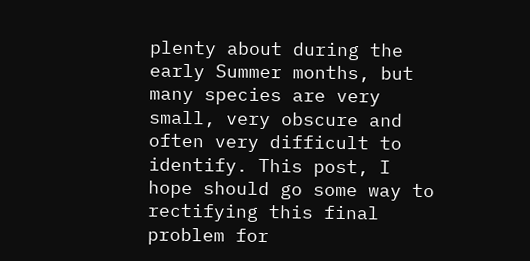plenty about during the early Summer months, but many species are very small, very obscure and often very difficult to identify. This post, I hope should go some way to rectifying this final problem for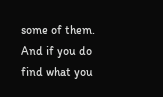some of them.  And if you do find what you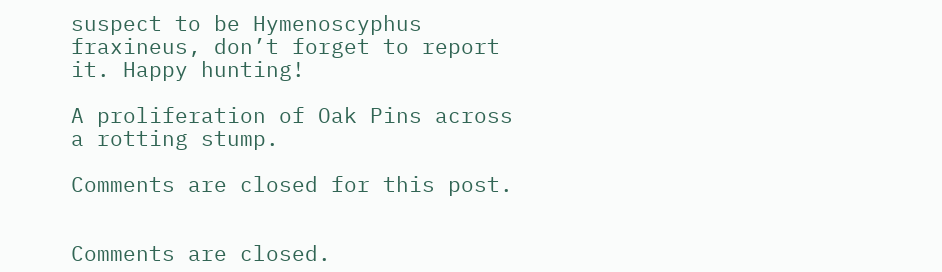suspect to be Hymenoscyphus fraxineus, don’t forget to report it. Happy hunting!

A proliferation of Oak Pins across a rotting stump.

Comments are closed for this post.


Comments are closed.